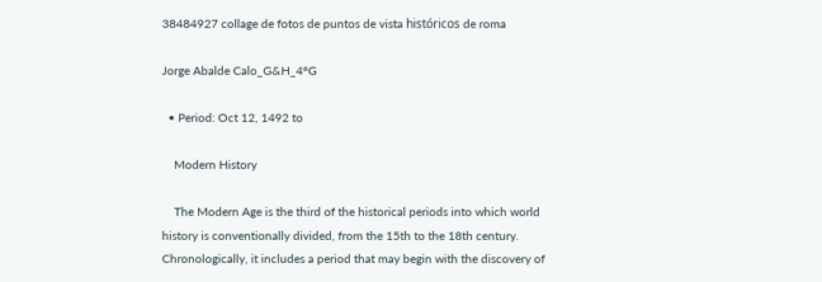38484927 collage de fotos de puntos de vista históricos de roma

Jorge Abalde Calo_G&H_4ºG

  • Period: Oct 12, 1492 to

    Modern History

    The Modern Age is the third of the historical periods into which world history is conventionally divided, from the 15th to the 18th century. Chronologically, it includes a period that may begin with the discovery of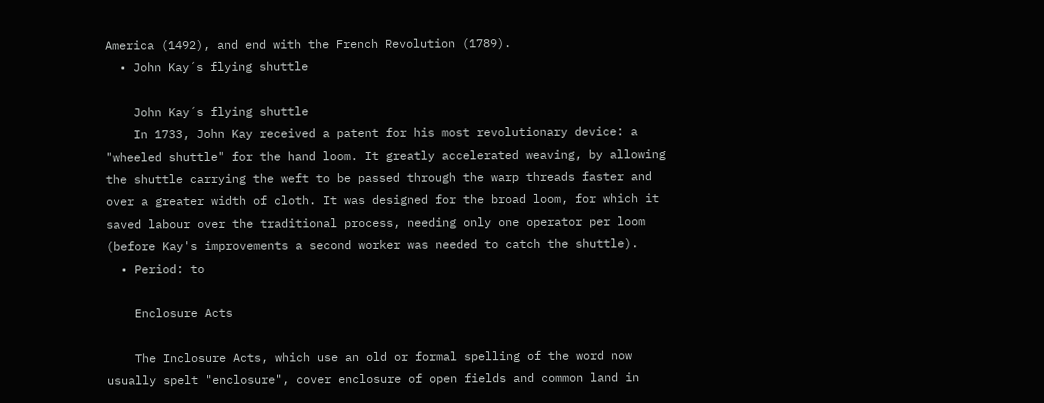America (1492), and end with the French Revolution (1789).
  • John Kay´s flying shuttle

    John Kay´s flying shuttle
    In 1733, John Kay received a patent for his most revolutionary device: a "wheeled shuttle" for the hand loom. It greatly accelerated weaving, by allowing the shuttle carrying the weft to be passed through the warp threads faster and over a greater width of cloth. It was designed for the broad loom, for which it saved labour over the traditional process, needing only one operator per loom (before Kay's improvements a second worker was needed to catch the shuttle).
  • Period: to

    Enclosure Acts

    The Inclosure Acts, which use an old or formal spelling of the word now usually spelt "enclosure", cover enclosure of open fields and common land in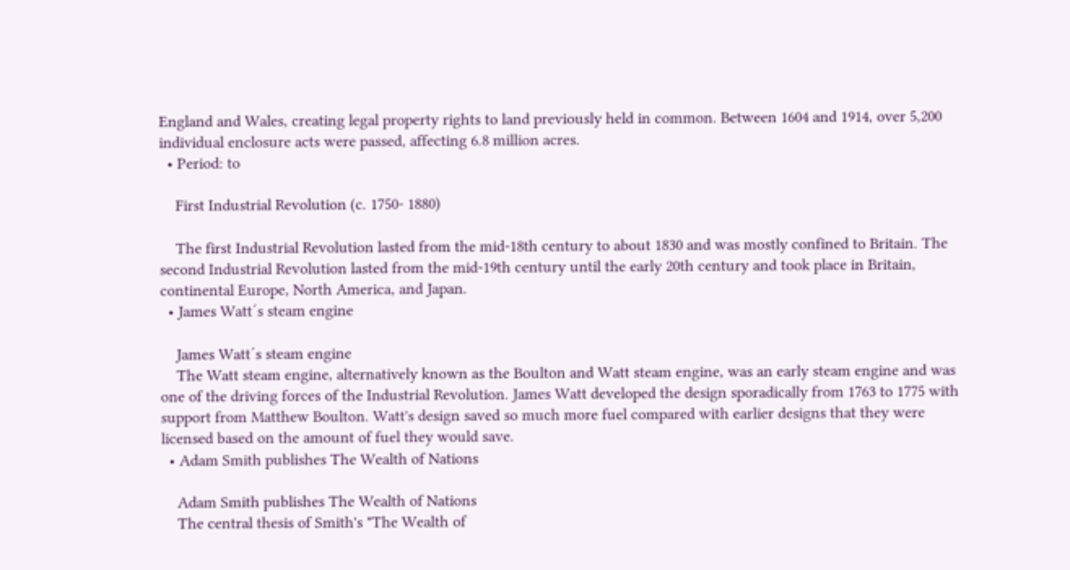England and Wales, creating legal property rights to land previously held in common. Between 1604 and 1914, over 5,200 individual enclosure acts were passed, affecting 6.8 million acres.
  • Period: to

    First Industrial Revolution (c. 1750- 1880)

    The first Industrial Revolution lasted from the mid-18th century to about 1830 and was mostly confined to Britain. The second Industrial Revolution lasted from the mid-19th century until the early 20th century and took place in Britain, continental Europe, North America, and Japan.
  • James Watt´s steam engine

    James Watt´s steam engine
    The Watt steam engine, alternatively known as the Boulton and Watt steam engine, was an early steam engine and was one of the driving forces of the Industrial Revolution. James Watt developed the design sporadically from 1763 to 1775 with support from Matthew Boulton. Watt's design saved so much more fuel compared with earlier designs that they were licensed based on the amount of fuel they would save.
  • Adam Smith publishes The Wealth of Nations

    Adam Smith publishes The Wealth of Nations
    The central thesis of Smith's "The Wealth of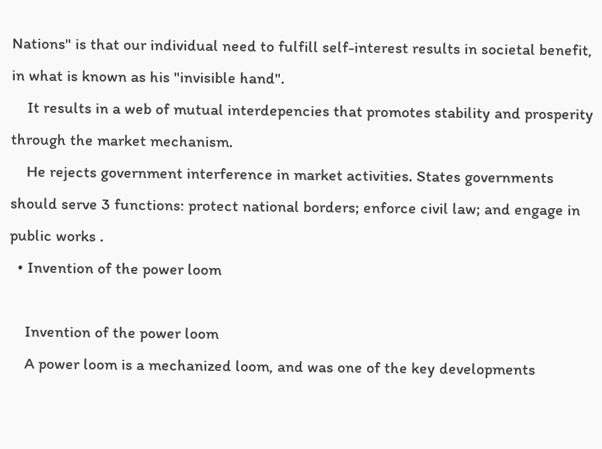Nations" is that our individual need to fulfill self-interest results in societal benefit, in what is known as his "invisible hand".
    It results in a web of mutual interdepencies that promotes stability and prosperity through the market mechanism.
    He rejects government interference in market activities. States governments should serve 3 functions: protect national borders; enforce civil law; and engage in public works .
  • Invention of the power loom

    Invention of the power loom
    A power loom is a mechanized loom, and was one of the key developments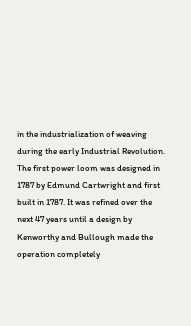in the industrialization of weaving during the early Industrial Revolution. The first power loom was designed in 1787 by Edmund Cartwright and first built in 1787. It was refined over the next 47 years until a design by Kenworthy and Bullough made the operation completely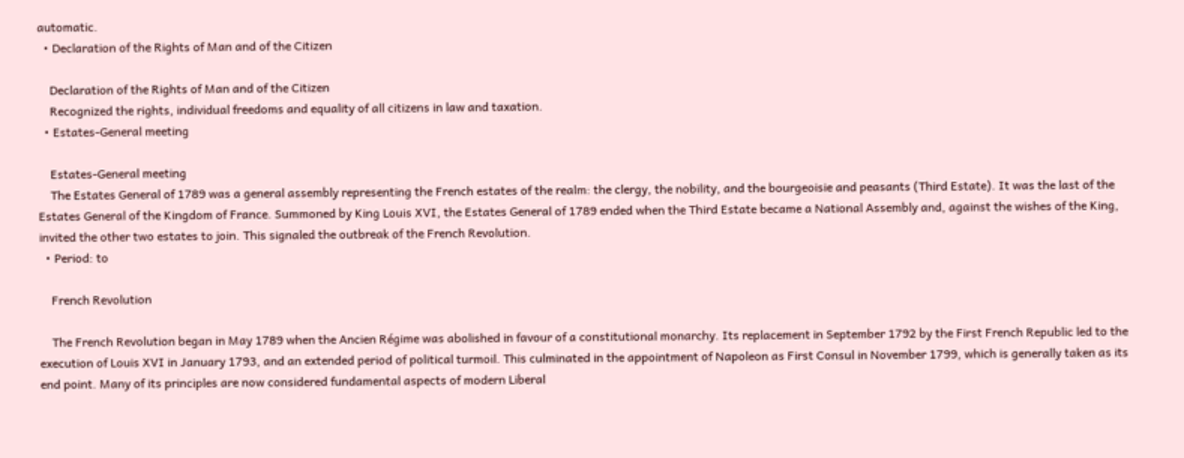automatic.
  • Declaration of the Rights of Man and of the Citizen

    Declaration of the Rights of Man and of the Citizen
    Recognized the rights, individual freedoms and equality of all citizens in law and taxation.
  • Estates-General meeting

    Estates-General meeting
    The Estates General of 1789 was a general assembly representing the French estates of the realm: the clergy, the nobility, and the bourgeoisie and peasants (Third Estate). It was the last of the Estates General of the Kingdom of France. Summoned by King Louis XVI, the Estates General of 1789 ended when the Third Estate became a National Assembly and, against the wishes of the King, invited the other two estates to join. This signaled the outbreak of the French Revolution.
  • Period: to

    French Revolution

    The French Revolution began in May 1789 when the Ancien Régime was abolished in favour of a constitutional monarchy. Its replacement in September 1792 by the First French Republic led to the execution of Louis XVI in January 1793, and an extended period of political turmoil. This culminated in the appointment of Napoleon as First Consul in November 1799, which is generally taken as its end point. Many of its principles are now considered fundamental aspects of modern Liberal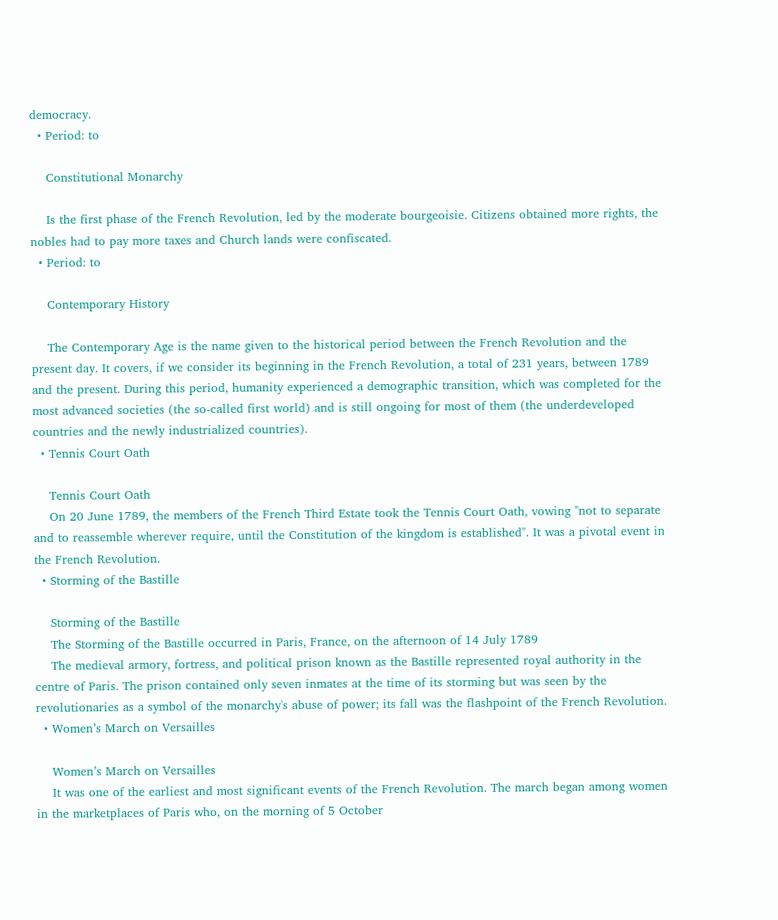democracy.
  • Period: to

    Constitutional Monarchy

    Is the first phase of the French Revolution, led by the moderate bourgeoisie. Citizens obtained more rights, the nobles had to pay more taxes and Church lands were confiscated.
  • Period: to

    Contemporary History

    The Contemporary Age is the name given to the historical period between the French Revolution and the present day. It covers, if we consider its beginning in the French Revolution, a total of 231 years, between 1789 and the present. During this period, humanity experienced a demographic transition, which was completed for the most advanced societies (the so-called first world) and is still ongoing for most of them (the underdeveloped countries and the newly industrialized countries).
  • Tennis Court Oath

    Tennis Court Oath
    On 20 June 1789, the members of the French Third Estate took the Tennis Court Oath, vowing "not to separate and to reassemble wherever require, until the Constitution of the kingdom is established". It was a pivotal event in the French Revolution.
  • Storming of the Bastille

    Storming of the Bastille
    The Storming of the Bastille occurred in Paris, France, on the afternoon of 14 July 1789
    The medieval armory, fortress, and political prison known as the Bastille represented royal authority in the centre of Paris. The prison contained only seven inmates at the time of its storming but was seen by the revolutionaries as a symbol of the monarchy's abuse of power; its fall was the flashpoint of the French Revolution.
  • Women’s March on Versailles

    Women’s March on Versailles
    It was one of the earliest and most significant events of the French Revolution. The march began among women in the marketplaces of Paris who, on the morning of 5 October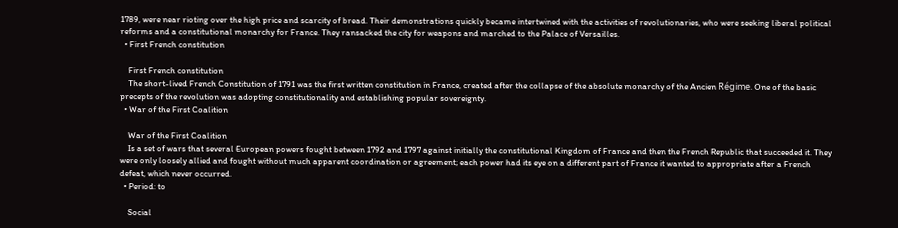1789, were near rioting over the high price and scarcity of bread. Their demonstrations quickly became intertwined with the activities of revolutionaries, who were seeking liberal political reforms and a constitutional monarchy for France. They ransacked the city for weapons and marched to the Palace of Versailles.
  • First French constitution

    First French constitution
    The short-lived French Constitution of 1791 was the first written constitution in France, created after the collapse of the absolute monarchy of the Ancien Régime. One of the basic precepts of the revolution was adopting constitutionality and establishing popular sovereignty.
  • War of the First Coalition

    War of the First Coalition
    Is a set of wars that several European powers fought between 1792 and 1797 against initially the constitutional Kingdom of France and then the French Republic that succeeded it. They were only loosely allied and fought without much apparent coordination or agreement; each power had its eye on a different part of France it wanted to appropriate after a French defeat, which never occurred.
  • Period: to

    Social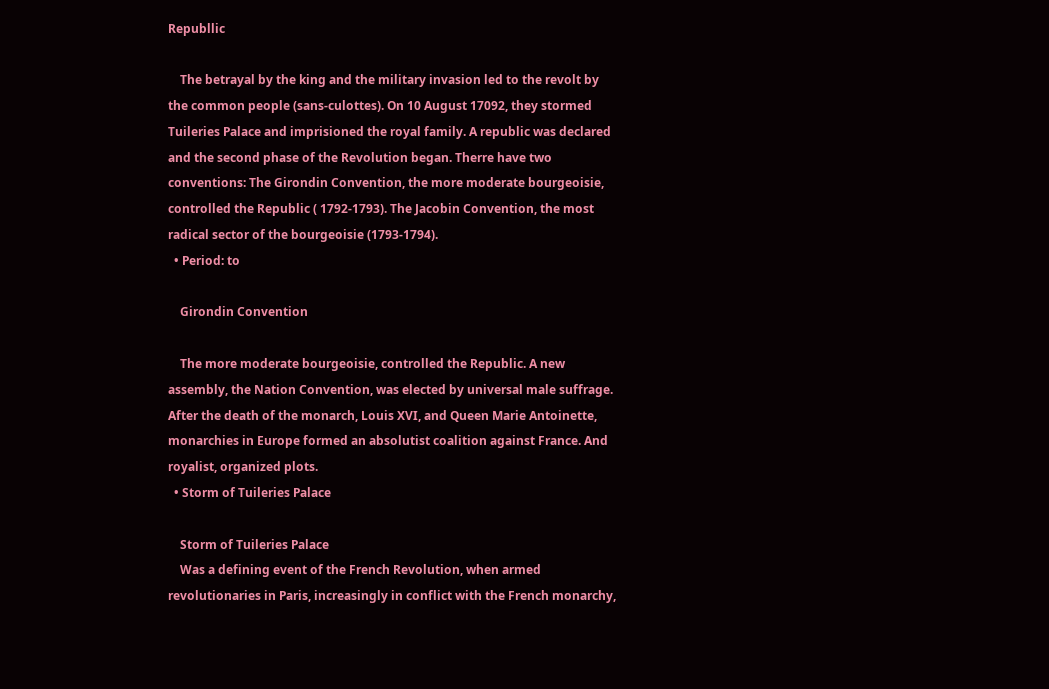Republlic

    The betrayal by the king and the military invasion led to the revolt by the common people (sans-culottes). On 10 August 17092, they stormed Tuileries Palace and imprisioned the royal family. A republic was declared and the second phase of the Revolution began. Therre have two conventions: The Girondin Convention, the more moderate bourgeoisie, controlled the Republic ( 1792-1793). The Jacobin Convention, the most radical sector of the bourgeoisie (1793-1794).
  • Period: to

    Girondin Convention

    The more moderate bourgeoisie, controlled the Republic. A new assembly, the Nation Convention, was elected by universal male suffrage. After the death of the monarch, Louis XVI, and Queen Marie Antoinette, monarchies in Europe formed an absolutist coalition against France. And royalist, organized plots.
  • Storm of Tuileries Palace

    Storm of Tuileries Palace
    Was a defining event of the French Revolution, when armed revolutionaries in Paris, increasingly in conflict with the French monarchy,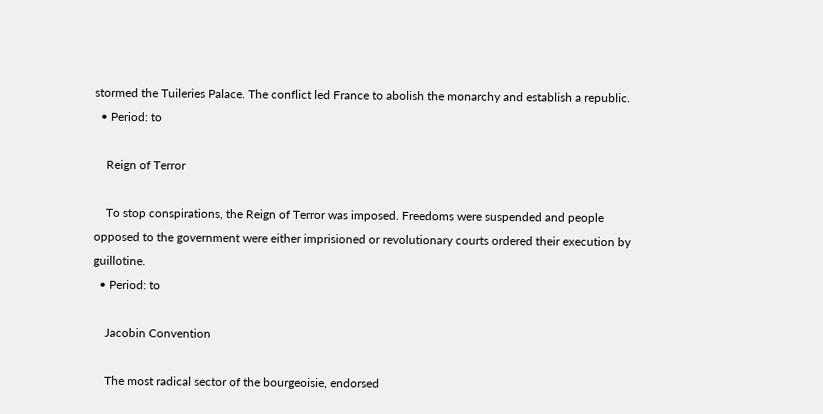stormed the Tuileries Palace. The conflict led France to abolish the monarchy and establish a republic.
  • Period: to

    Reign of Terror

    To stop conspirations, the Reign of Terror was imposed. Freedoms were suspended and people opposed to the government were either imprisioned or revolutionary courts ordered their execution by guillotine.
  • Period: to

    Jacobin Convention

    The most radical sector of the bourgeoisie, endorsed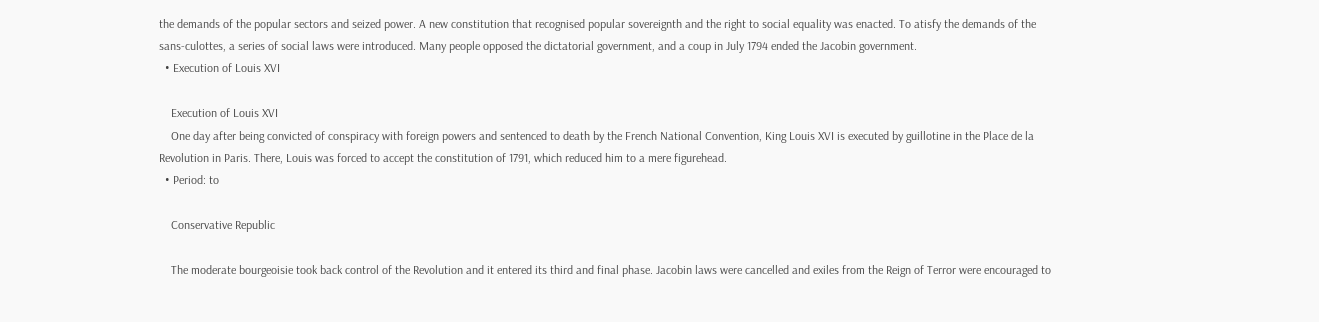the demands of the popular sectors and seized power. A new constitution that recognised popular sovereignth and the right to social equality was enacted. To atisfy the demands of the sans-culottes, a series of social laws were introduced. Many people opposed the dictatorial government, and a coup in July 1794 ended the Jacobin government.
  • Execution of Louis XVI

    Execution of Louis XVI
    One day after being convicted of conspiracy with foreign powers and sentenced to death by the French National Convention, King Louis XVI is executed by guillotine in the Place de la Revolution in Paris. There, Louis was forced to accept the constitution of 1791, which reduced him to a mere figurehead.
  • Period: to

    Conservative Republic

    The moderate bourgeoisie took back control of the Revolution and it entered its third and final phase. Jacobin laws were cancelled and exiles from the Reign of Terror were encouraged to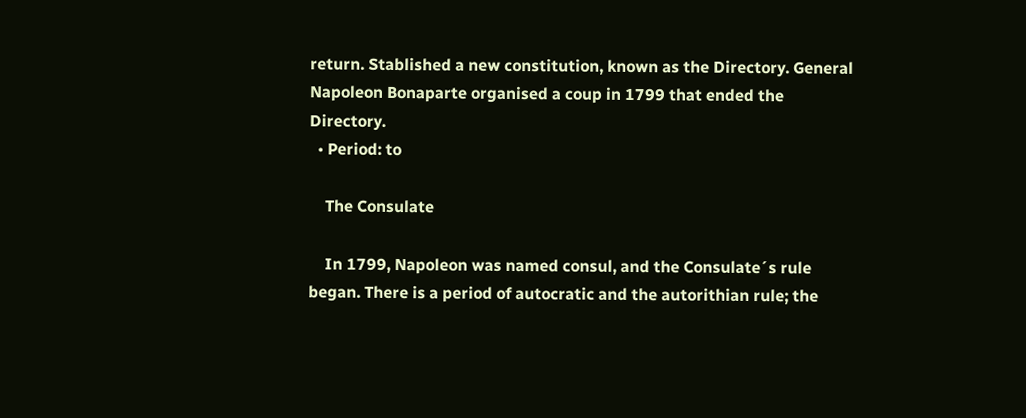return. Stablished a new constitution, known as the Directory. General Napoleon Bonaparte organised a coup in 1799 that ended the Directory.
  • Period: to

    The Consulate

    In 1799, Napoleon was named consul, and the Consulate´s rule began. There is a period of autocratic and the autorithian rule; the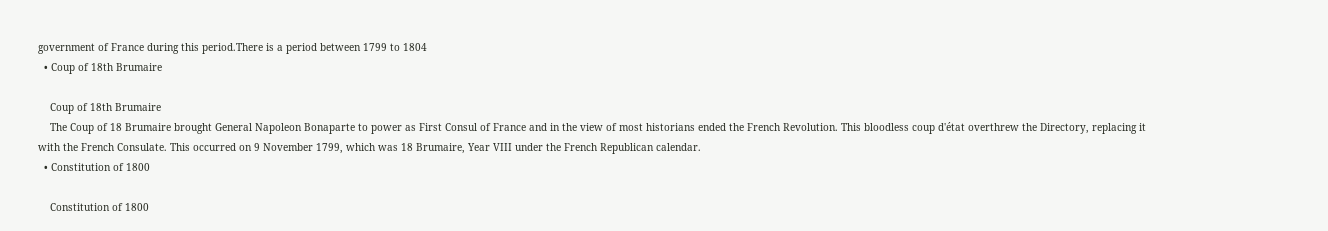government of France during this period.There is a period between 1799 to 1804
  • Coup of 18th Brumaire

    Coup of 18th Brumaire
    The Coup of 18 Brumaire brought General Napoleon Bonaparte to power as First Consul of France and in the view of most historians ended the French Revolution. This bloodless coup d'état overthrew the Directory, replacing it with the French Consulate. This occurred on 9 November 1799, which was 18 Brumaire, Year VIII under the French Republican calendar.
  • Constitution of 1800

    Constitution of 1800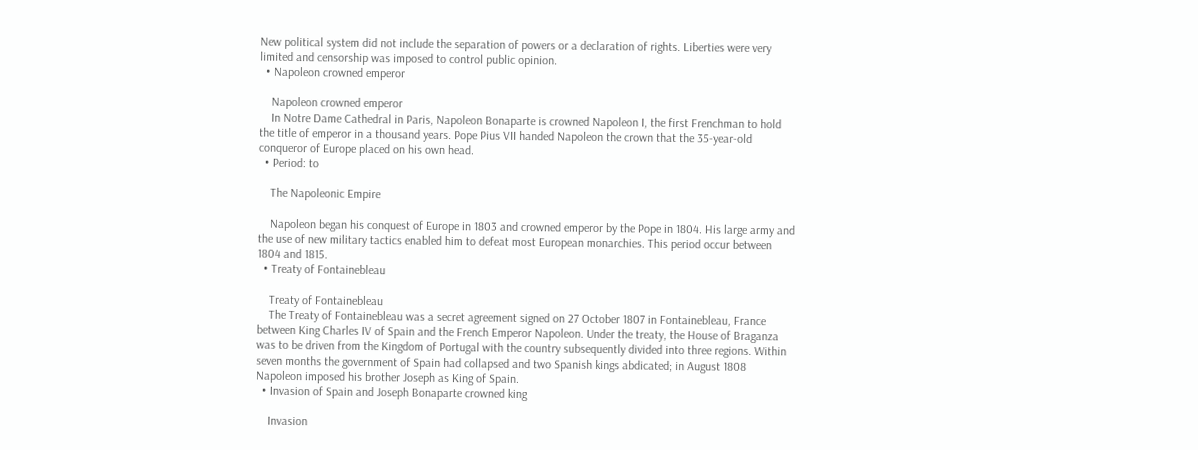New political system did not include the separation of powers or a declaration of rights. Liberties were very limited and censorship was imposed to control public opinion.
  • Napoleon crowned emperor

    Napoleon crowned emperor
    In Notre Dame Cathedral in Paris, Napoleon Bonaparte is crowned Napoleon I, the first Frenchman to hold the title of emperor in a thousand years. Pope Pius VII handed Napoleon the crown that the 35-year-old conqueror of Europe placed on his own head.
  • Period: to

    The Napoleonic Empire

    Napoleon began his conquest of Europe in 1803 and crowned emperor by the Pope in 1804. His large army and the use of new military tactics enabled him to defeat most European monarchies. This period occur between 1804 and 1815.
  • Treaty of Fontainebleau

    Treaty of Fontainebleau
    The Treaty of Fontainebleau was a secret agreement signed on 27 October 1807 in Fontainebleau, France between King Charles IV of Spain and the French Emperor Napoleon. Under the treaty, the House of Braganza was to be driven from the Kingdom of Portugal with the country subsequently divided into three regions. Within seven months the government of Spain had collapsed and two Spanish kings abdicated; in August 1808 Napoleon imposed his brother Joseph as King of Spain.
  • Invasion of Spain and Joseph Bonaparte crowned king

    Invasion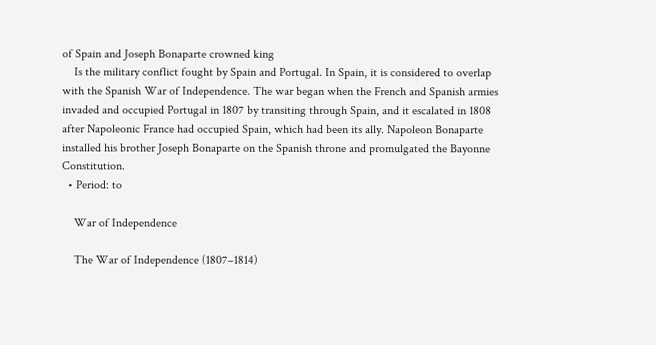of Spain and Joseph Bonaparte crowned king
    Is the military conflict fought by Spain and Portugal. In Spain, it is considered to overlap with the Spanish War of Independence. The war began when the French and Spanish armies invaded and occupied Portugal in 1807 by transiting through Spain, and it escalated in 1808 after Napoleonic France had occupied Spain, which had been its ally. Napoleon Bonaparte installed his brother Joseph Bonaparte on the Spanish throne and promulgated the Bayonne Constitution.
  • Period: to

    War of Independence

    The War of Independence (1807–1814)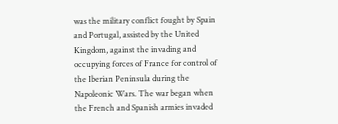was the military conflict fought by Spain and Portugal, assisted by the United Kingdom, against the invading and occupying forces of France for control of the Iberian Peninsula during the Napoleonic Wars. The war began when the French and Spanish armies invaded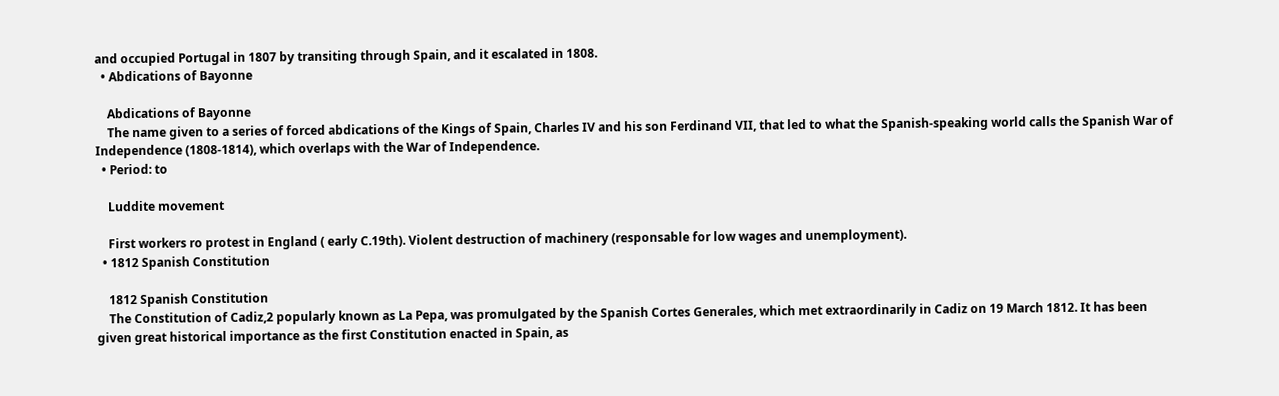and occupied Portugal in 1807 by transiting through Spain, and it escalated in 1808.
  • Abdications of Bayonne

    Abdications of Bayonne
    The name given to a series of forced abdications of the Kings of Spain, Charles IV and his son Ferdinand VII, that led to what the Spanish-speaking world calls the Spanish War of Independence (1808-1814), which overlaps with the War of Independence.
  • Period: to

    Luddite movement

    First workers ro protest in England ( early C.19th). Violent destruction of machinery (responsable for low wages and unemployment).
  • 1812 Spanish Constitution

    1812 Spanish Constitution
    The Constitution of Cadiz,2 popularly known as La Pepa, was promulgated by the Spanish Cortes Generales, which met extraordinarily in Cadiz on 19 March 1812. It has been given great historical importance as the first Constitution enacted in Spain, as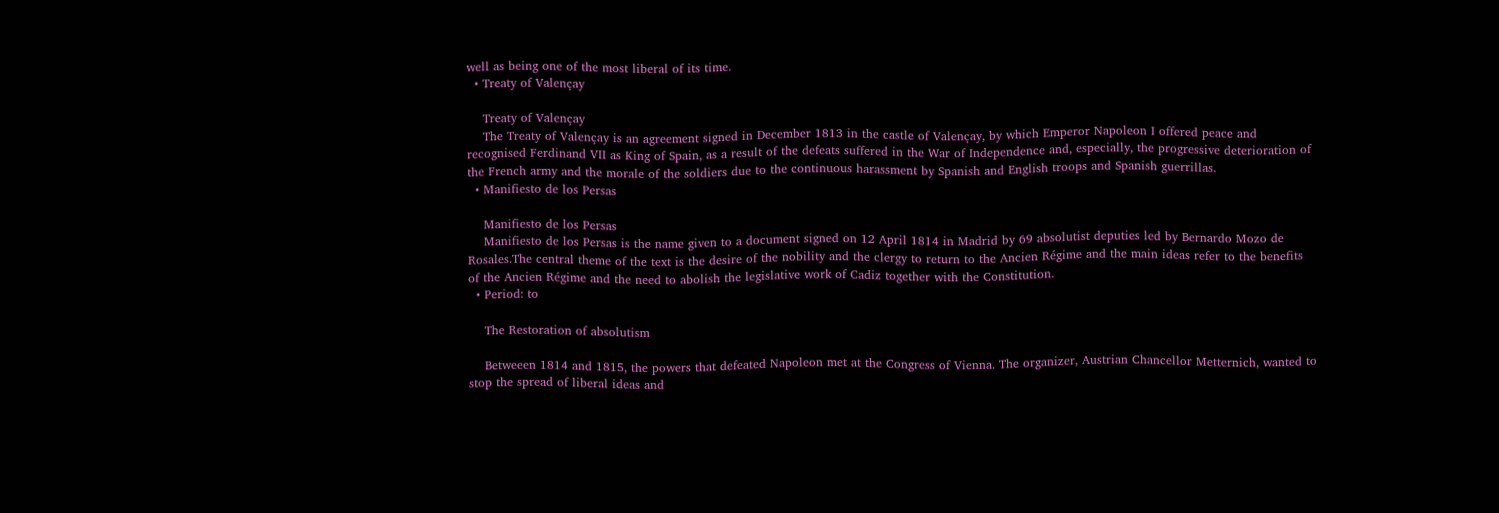well as being one of the most liberal of its time.
  • Treaty of Valençay

    Treaty of Valençay
    The Treaty of Valençay is an agreement signed in December 1813 in the castle of Valençay, by which Emperor Napoleon I offered peace and recognised Ferdinand VII as King of Spain, as a result of the defeats suffered in the War of Independence and, especially, the progressive deterioration of the French army and the morale of the soldiers due to the continuous harassment by Spanish and English troops and Spanish guerrillas.
  • Manifiesto de los Persas

    Manifiesto de los Persas
    Manifiesto de los Persas is the name given to a document signed on 12 April 1814 in Madrid by 69 absolutist deputies led by Bernardo Mozo de Rosales.The central theme of the text is the desire of the nobility and the clergy to return to the Ancien Régime and the main ideas refer to the benefits of the Ancien Régime and the need to abolish the legislative work of Cadiz together with the Constitution.
  • Period: to

    The Restoration of absolutism

    Betweeen 1814 and 1815, the powers that defeated Napoleon met at the Congress of Vienna. The organizer, Austrian Chancellor Metternich, wanted to stop the spread of liberal ideas and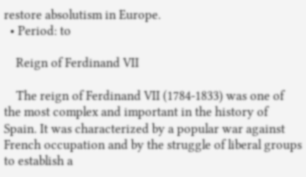restore absolutism in Europe.
  • Period: to

    Reign of Ferdinand VII

    The reign of Ferdinand VII (1784-1833) was one of the most complex and important in the history of Spain. It was characterized by a popular war against French occupation and by the struggle of liberal groups to establish a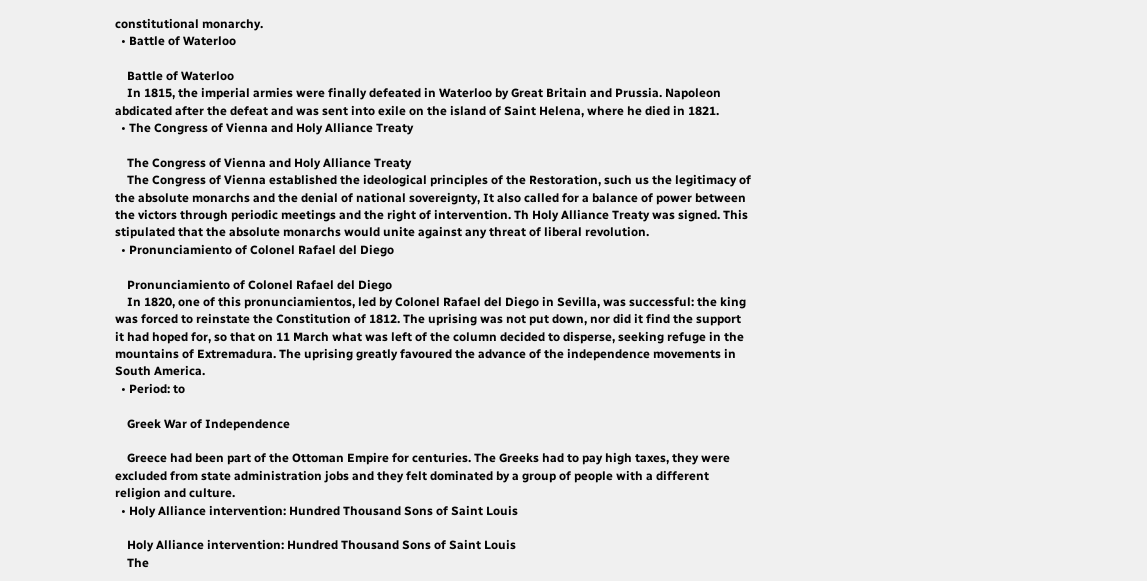constitutional monarchy.
  • Battle of Waterloo

    Battle of Waterloo
    In 1815, the imperial armies were finally defeated in Waterloo by Great Britain and Prussia. Napoleon abdicated after the defeat and was sent into exile on the island of Saint Helena, where he died in 1821.
  • The Congress of Vienna and Holy Alliance Treaty

    The Congress of Vienna and Holy Alliance Treaty
    The Congress of Vienna established the ideological principles of the Restoration, such us the legitimacy of the absolute monarchs and the denial of national sovereignty, It also called for a balance of power between the victors through periodic meetings and the right of intervention. Th Holy Alliance Treaty was signed. This stipulated that the absolute monarchs would unite against any threat of liberal revolution.
  • Pronunciamiento of Colonel Rafael del Diego

    Pronunciamiento of Colonel Rafael del Diego
    In 1820, one of this pronunciamientos, led by Colonel Rafael del Diego in Sevilla, was successful: the king was forced to reinstate the Constitution of 1812. The uprising was not put down, nor did it find the support it had hoped for, so that on 11 March what was left of the column decided to disperse, seeking refuge in the mountains of Extremadura. The uprising greatly favoured the advance of the independence movements in South America.
  • Period: to

    Greek War of Independence

    Greece had been part of the Ottoman Empire for centuries. The Greeks had to pay high taxes, they were excluded from state administration jobs and they felt dominated by a group of people with a different religion and culture.
  • Holy Alliance intervention: Hundred Thousand Sons of Saint Louis

    Holy Alliance intervention: Hundred Thousand Sons of Saint Louis
    The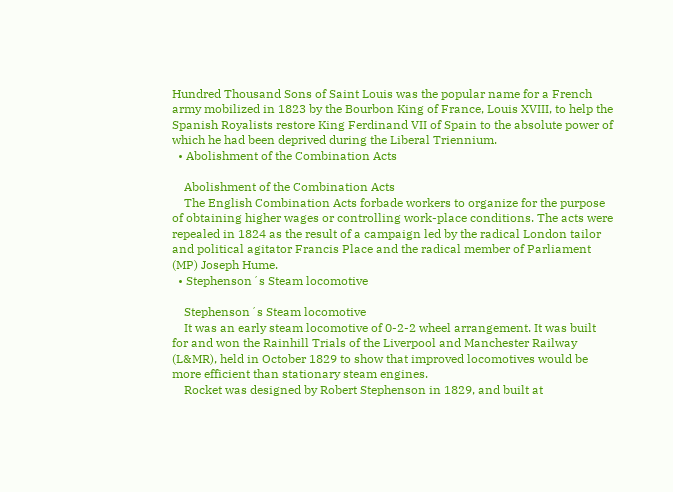Hundred Thousand Sons of Saint Louis was the popular name for a French army mobilized in 1823 by the Bourbon King of France, Louis XVIII, to help the Spanish Royalists restore King Ferdinand VII of Spain to the absolute power of which he had been deprived during the Liberal Triennium.
  • Abolishment of the Combination Acts

    Abolishment of the Combination Acts
    The English Combination Acts forbade workers to organize for the purpose of obtaining higher wages or controlling work-place conditions. The acts were repealed in 1824 as the result of a campaign led by the radical London tailor and political agitator Francis Place and the radical member of Parliament (MP) Joseph Hume.
  • Stephenson´s Steam locomotive

    Stephenson´s Steam locomotive
    It was an early steam locomotive of 0-2-2 wheel arrangement. It was built for and won the Rainhill Trials of the Liverpool and Manchester Railway (L&MR), held in October 1829 to show that improved locomotives would be more efficient than stationary steam engines.
    Rocket was designed by Robert Stephenson in 1829, and built at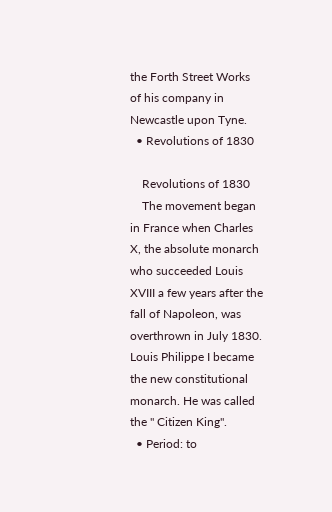the Forth Street Works of his company in Newcastle upon Tyne.
  • Revolutions of 1830

    Revolutions of 1830
    The movement began in France when Charles X, the absolute monarch who succeeded Louis XVIII a few years after the fall of Napoleon, was overthrown in July 1830. Louis Philippe I became the new constitutional monarch. He was called the " Citizen King".
  • Period: to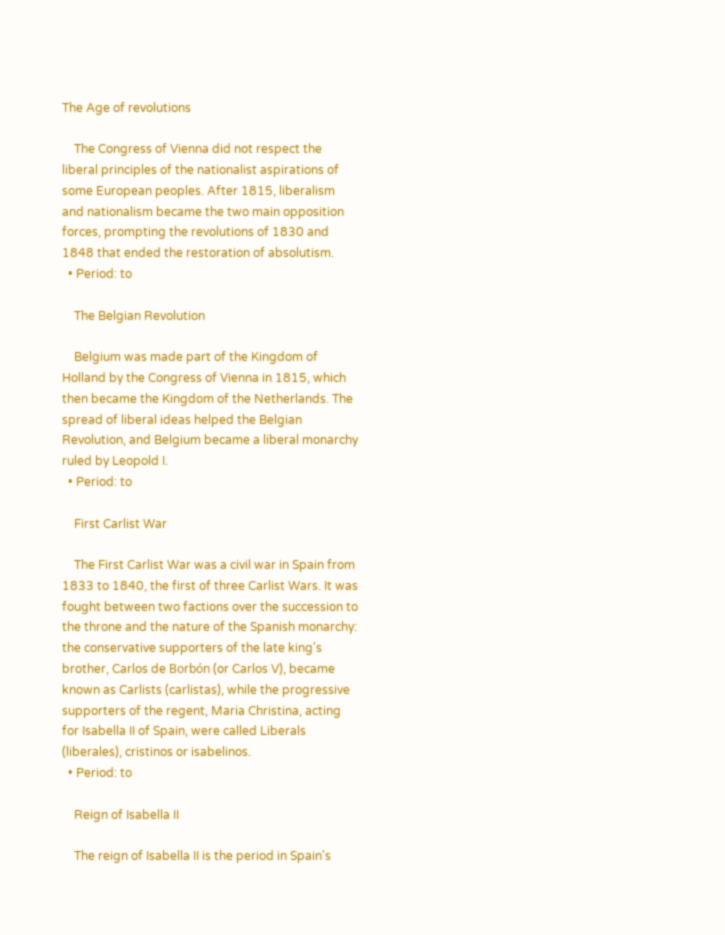The Age of revolutions

    The Congress of Vienna did not respect the liberal principles of the nationalist aspirations of some European peoples. After 1815, liberalism and nationalism became the two main opposition forces, prompting the revolutions of 1830 and 1848 that ended the restoration of absolutism.
  • Period: to

    The Belgian Revolution

    Belgium was made part of the Kingdom of Holland by the Congress of Vienna in 1815, which then became the Kingdom of the Netherlands. The spread of liberal ideas helped the Belgian Revolution, and Belgium became a liberal monarchy ruled by Leopold I.
  • Period: to

    First Carlist War

    The First Carlist War was a civil war in Spain from 1833 to 1840, the first of three Carlist Wars. It was fought between two factions over the succession to the throne and the nature of the Spanish monarchy: the conservative supporters of the late king's brother, Carlos de Borbón (or Carlos V), became known as Carlists (carlistas), while the progressive supporters of the regent, Maria Christina, acting for Isabella II of Spain, were called Liberals (liberales), cristinos or isabelinos.
  • Period: to

    Reign of Isabella II

    The reign of Isabella II is the period in Spain's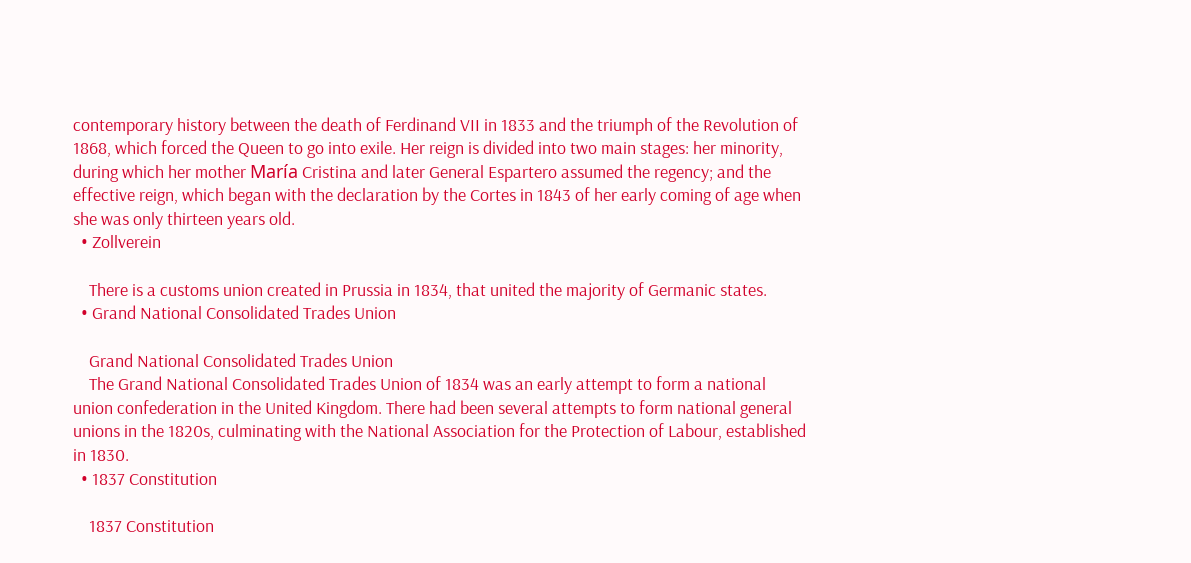contemporary history between the death of Ferdinand VII in 1833 and the triumph of the Revolution of 1868, which forced the Queen to go into exile. Her reign is divided into two main stages: her minority, during which her mother María Cristina and later General Espartero assumed the regency; and the effective reign, which began with the declaration by the Cortes in 1843 of her early coming of age when she was only thirteen years old.
  • Zollverein

    There is a customs union created in Prussia in 1834, that united the majority of Germanic states.
  • Grand National Consolidated Trades Union

    Grand National Consolidated Trades Union
    The Grand National Consolidated Trades Union of 1834 was an early attempt to form a national union confederation in the United Kingdom. There had been several attempts to form national general unions in the 1820s, culminating with the National Association for the Protection of Labour, established in 1830.
  • 1837 Constitution

    1837 Constitution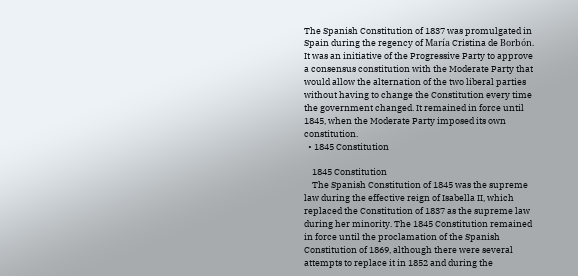The Spanish Constitution of 1837 was promulgated in Spain during the regency of María Cristina de Borbón. It was an initiative of the Progressive Party to approve a consensus constitution with the Moderate Party that would allow the alternation of the two liberal parties without having to change the Constitution every time the government changed. It remained in force until 1845, when the Moderate Party imposed its own constitution.
  • 1845 Constitution

    1845 Constitution
    The Spanish Constitution of 1845 was the supreme law during the effective reign of Isabella II, which replaced the Constitution of 1837 as the supreme law during her minority. The 1845 Constitution remained in force until the proclamation of the Spanish Constitution of 1869, although there were several attempts to replace it in 1852 and during the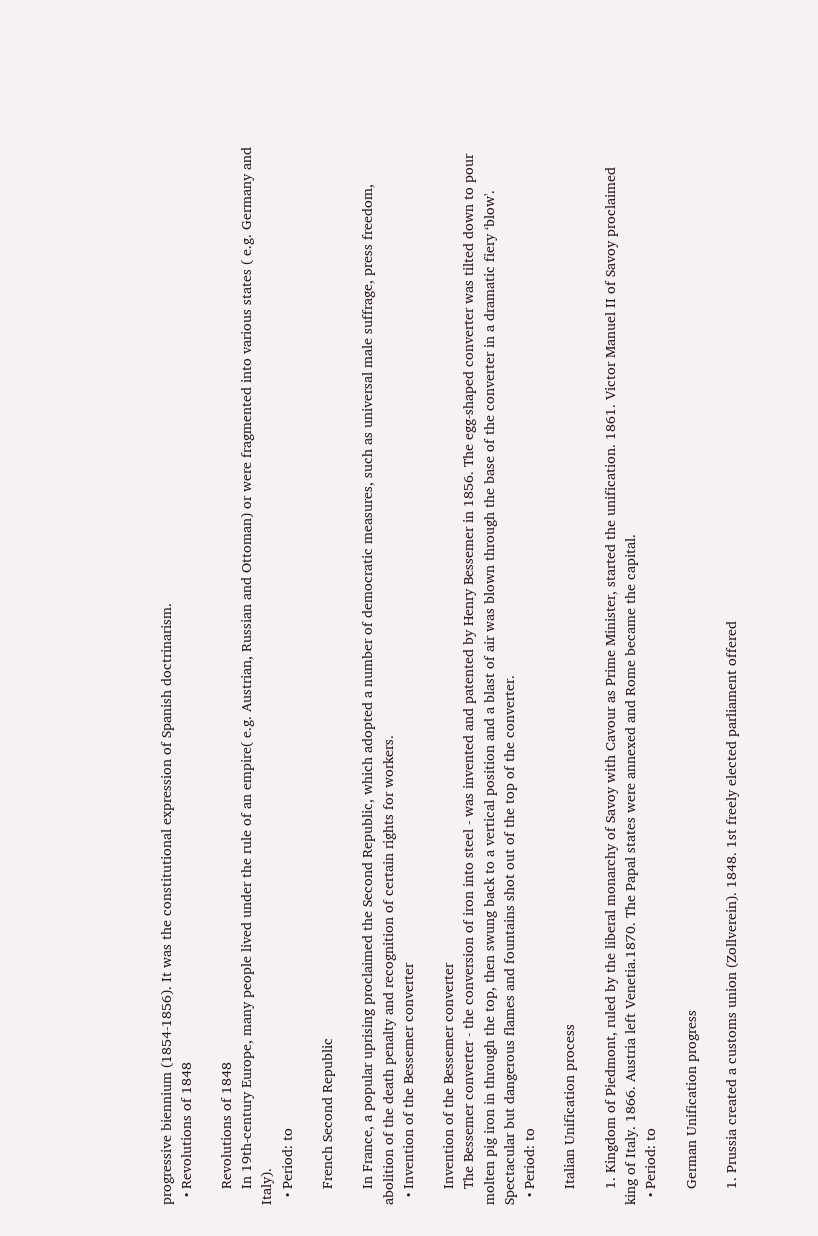progressive biennium (1854-1856). It was the constitutional expression of Spanish doctrinarism.
  • Revolutions of 1848

    Revolutions of 1848
    In 19th-century Europe, many people lived under the rule of an empire( e.g. Austrian, Russian and Ottoman) or were fragmented into various states ( e.g. Germany and Italy).
  • Period: to

    French Second Republic

    In France, a popular uprising proclaimed the Second Republic, which adopted a number of democratic measures, such as universal male suffrage, press freedom, abolition of the death penalty and recognition of certain rights for workers.
  • Invention of the Bessemer converter

    Invention of the Bessemer converter
    The Bessemer converter - the conversion of iron into steel - was invented and patented by Henry Bessemer in 1856. The egg-shaped converter was tilted down to pour molten pig iron in through the top, then swung back to a vertical position and a blast of air was blown through the base of the converter in a dramatic fiery ‘blow'. Spectacular but dangerous flames and fountains shot out of the top of the converter.
  • Period: to

    Italian Unification process

    1. Kingdom of Piedmont, ruled by the liberal monarchy of Savoy with Cavour as Prime Minister, started the unification. 1861. Victor Manuel II of Savoy proclaimed king of Italy. 1866. Austria left Venetia.1870. The Papal states were annexed and Rome became the capital.
  • Period: to

    German Unification progress

    1. Prussia created a customs union (Zollverein). 1848. 1st freely elected parliament offered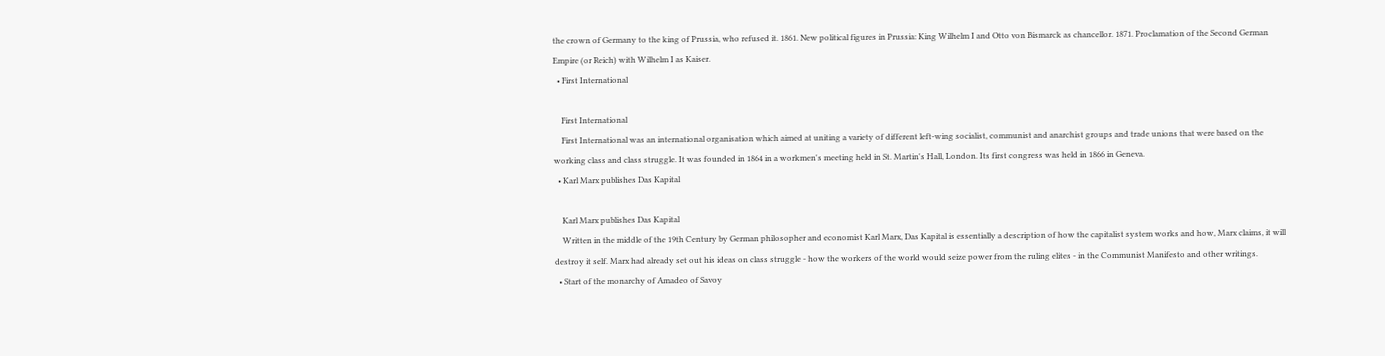the crown of Germany to the king of Prussia, who refused it. 1861. New political figures in Prussia: King Wilhelm I and Otto von Bismarck as chancellor. 1871. Proclamation of the Second German Empire (or Reich) with Wilhelm I as Kaiser.
  • First International

    First International
    First International was an international organisation which aimed at uniting a variety of different left-wing socialist, communist and anarchist groups and trade unions that were based on the working class and class struggle. It was founded in 1864 in a workmen's meeting held in St. Martin's Hall, London. Its first congress was held in 1866 in Geneva.
  • Karl Marx publishes Das Kapital

    Karl Marx publishes Das Kapital
    Written in the middle of the 19th Century by German philosopher and economist Karl Marx, Das Kapital is essentially a description of how the capitalist system works and how, Marx claims, it will destroy it self. Marx had already set out his ideas on class struggle - how the workers of the world would seize power from the ruling elites - in the Communist Manifesto and other writings.
  • Start of the monarchy of Amadeo of Savoy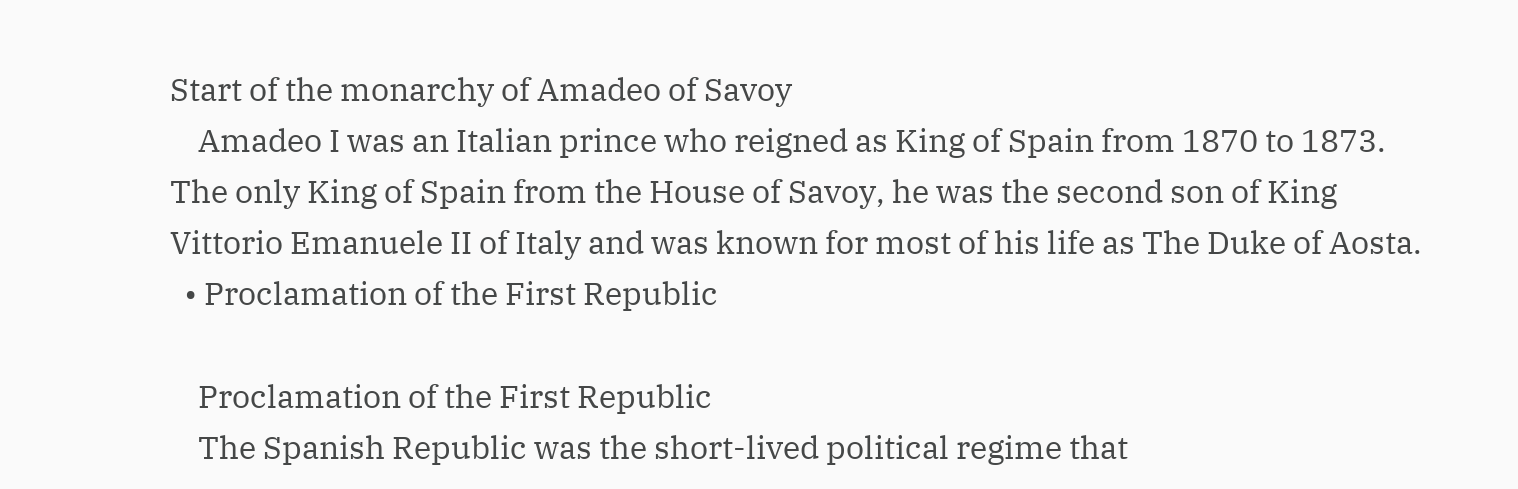Start of the monarchy of Amadeo of Savoy
    Amadeo I was an Italian prince who reigned as King of Spain from 1870 to 1873. The only King of Spain from the House of Savoy, he was the second son of King Vittorio Emanuele II of Italy and was known for most of his life as The Duke of Aosta.
  • Proclamation of the First Republic

    Proclamation of the First Republic
    The Spanish Republic was the short-lived political regime that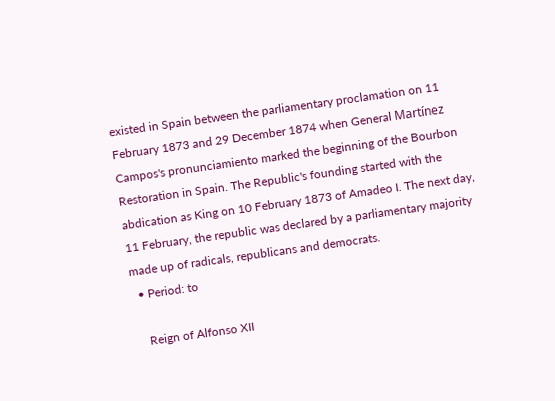existed in Spain between the parliamentary proclamation on 11 February 1873 and 29 December 1874 when General Martínez Campos's pronunciamiento marked the beginning of the Bourbon Restoration in Spain. The Republic's founding started with the abdication as King on 10 February 1873 of Amadeo I. The next day, 11 February, the republic was declared by a parliamentary majority made up of radicals, republicans and democrats.
  • Period: to

    Reign of Alfonso XII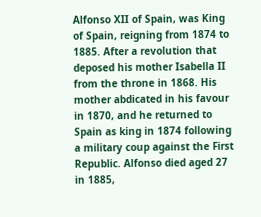Alfonso XII of Spain, was King of Spain, reigning from 1874 to 1885. After a revolution that deposed his mother Isabella II from the throne in 1868. His mother abdicated in his favour in 1870, and he returned to Spain as king in 1874 following a military coup against the First Republic. Alfonso died aged 27 in 1885,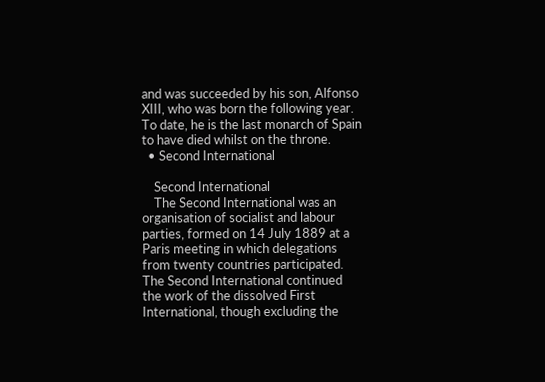and was succeeded by his son, Alfonso XIII, who was born the following year. To date, he is the last monarch of Spain to have died whilst on the throne.
  • Second International

    Second International
    The Second International was an organisation of socialist and labour parties, formed on 14 July 1889 at a Paris meeting in which delegations from twenty countries participated. The Second International continued the work of the dissolved First International, though excluding the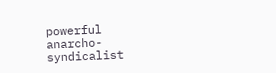powerful anarcho-syndicalist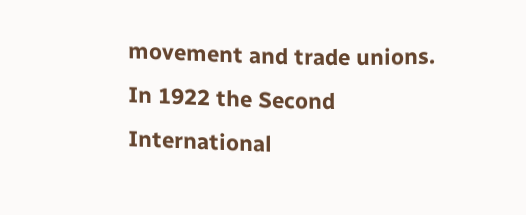movement and trade unions. In 1922 the Second International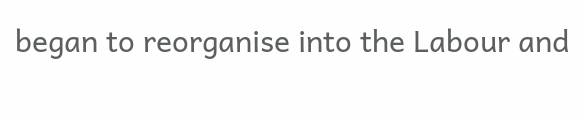began to reorganise into the Labour and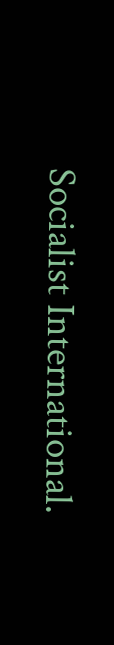Socialist International.